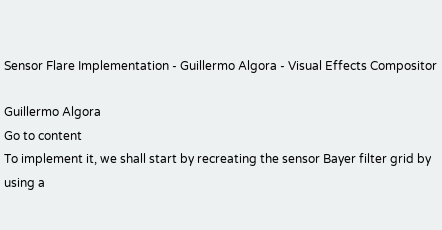Sensor Flare Implementation - Guillermo Algora - Visual Effects Compositor

Guillermo Algora
Go to content
To implement it, we shall start by recreating the sensor Bayer filter grid by using a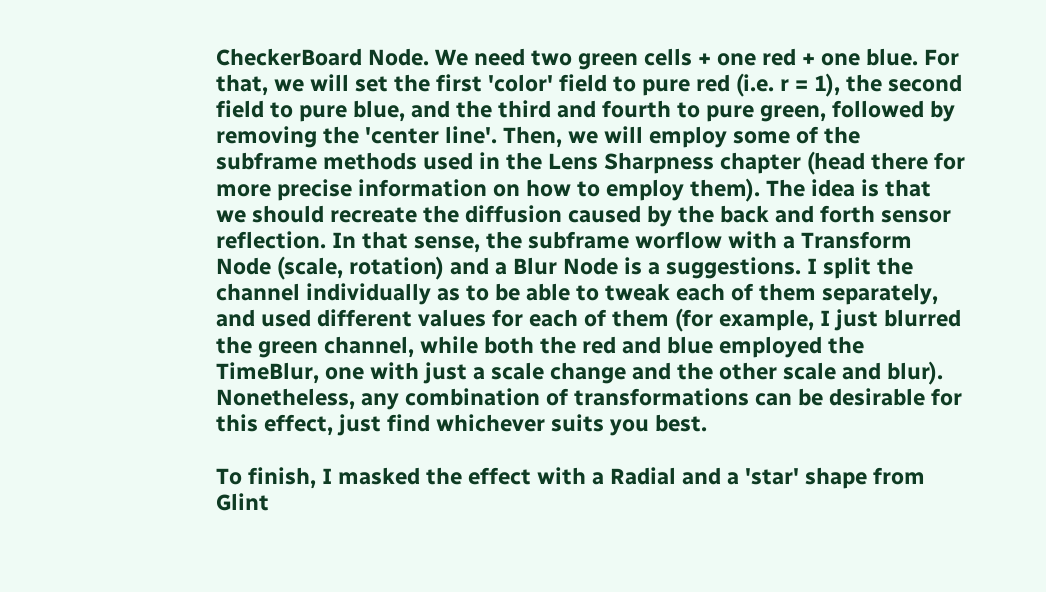CheckerBoard Node. We need two green cells + one red + one blue. For that, we will set the first 'color' field to pure red (i.e. r = 1), the second field to pure blue, and the third and fourth to pure green, followed by removing the 'center line'. Then, we will employ some of the subframe methods used in the Lens Sharpness chapter (head there for more precise information on how to employ them). The idea is that we should recreate the diffusion caused by the back and forth sensor reflection. In that sense, the subframe worflow with a Transform Node (scale, rotation) and a Blur Node is a suggestions. I split the channel individually as to be able to tweak each of them separately, and used different values for each of them (for example, I just blurred the green channel, while both the red and blue employed the TimeBlur, one with just a scale change and the other scale and blur). Nonetheless, any combination of transformations can be desirable for this effect, just find whichever suits you best.

To finish, I masked the effect with a Radial and a 'star' shape from Glint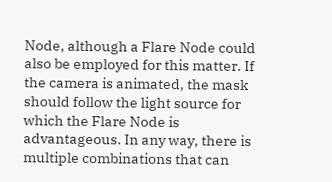Node, although a Flare Node could also be employed for this matter. If the camera is animated, the mask should follow the light source for which the Flare Node is advantageous. In any way, there is multiple combinations that can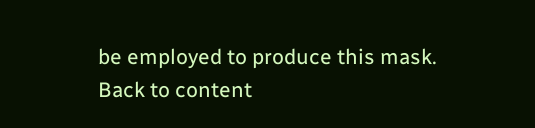be employed to produce this mask.
Back to content